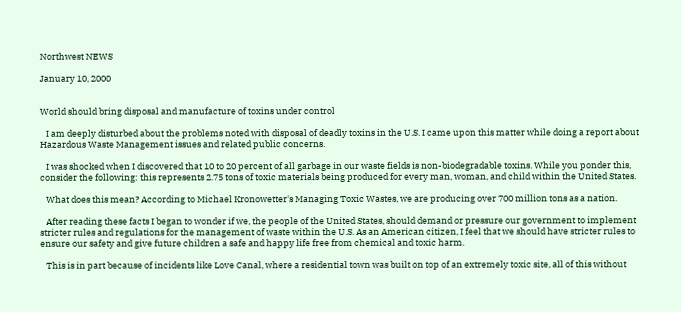Northwest NEWS

January 10, 2000


World should bring disposal and manufacture of toxins under control

   I am deeply disturbed about the problems noted with disposal of deadly toxins in the U.S. I came upon this matter while doing a report about Hazardous Waste Management issues and related public concerns.

   I was shocked when I discovered that 10 to 20 percent of all garbage in our waste fields is non-biodegradable toxins. While you ponder this, consider the following: this represents 2.75 tons of toxic materials being produced for every man, woman, and child within the United States.

   What does this mean? According to Michael Kronowetter's Managing Toxic Wastes, we are producing over 700 million tons as a nation.

   After reading these facts I began to wonder if we, the people of the United States, should demand or pressure our government to implement stricter rules and regulations for the management of waste within the U.S. As an American citizen, I feel that we should have stricter rules to ensure our safety and give future children a safe and happy life free from chemical and toxic harm.

   This is in part because of incidents like Love Canal, where a residential town was built on top of an extremely toxic site, all of this without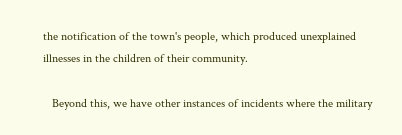the notification of the town's people, which produced unexplained illnesses in the children of their community.

   Beyond this, we have other instances of incidents where the military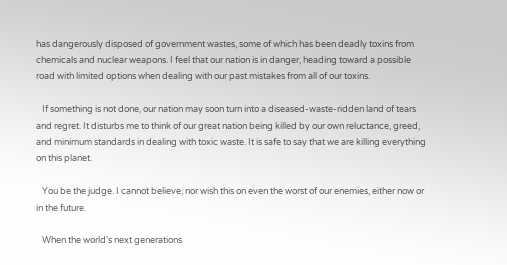has dangerously disposed of government wastes, some of which has been deadly toxins from chemicals and nuclear weapons. I feel that our nation is in danger, heading toward a possible road with limited options when dealing with our past mistakes from all of our toxins.

   If something is not done, our nation may soon turn into a diseased-waste-ridden land of tears and regret. It disturbs me to think of our great nation being killed by our own reluctance, greed, and minimum standards in dealing with toxic waste. It is safe to say that we are killing everything on this planet.

   You be the judge. I cannot believe, nor wish this on even the worst of our enemies, either now or in the future.

   When the world's next generations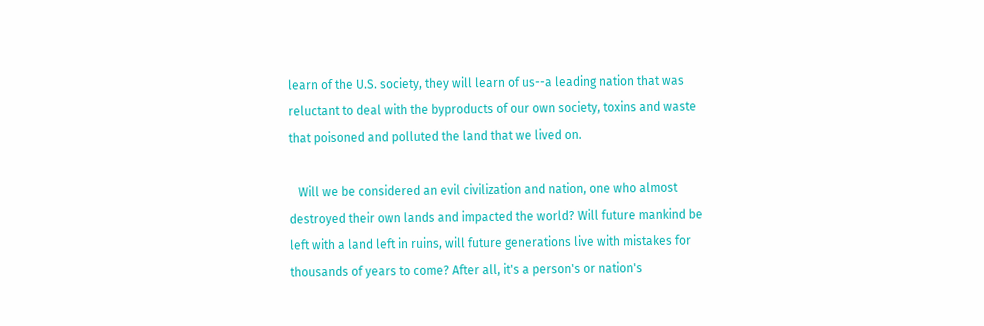learn of the U.S. society, they will learn of us--a leading nation that was reluctant to deal with the byproducts of our own society, toxins and waste that poisoned and polluted the land that we lived on.

   Will we be considered an evil civilization and nation, one who almost destroyed their own lands and impacted the world? Will future mankind be left with a land left in ruins, will future generations live with mistakes for thousands of years to come? After all, it's a person's or nation's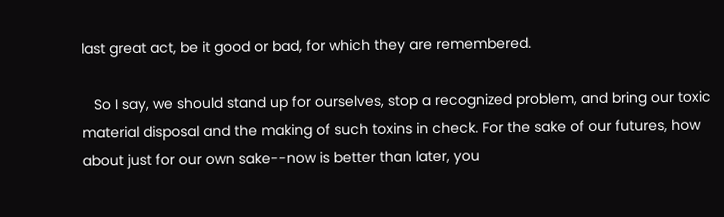last great act, be it good or bad, for which they are remembered.

   So I say, we should stand up for ourselves, stop a recognized problem, and bring our toxic material disposal and the making of such toxins in check. For the sake of our futures, how about just for our own sake--now is better than later, you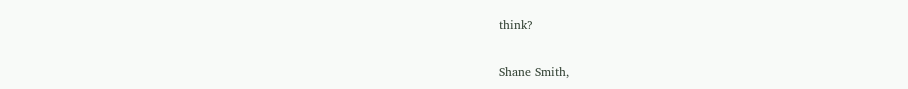think?

Shane Smith,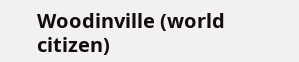Woodinville (world citizen)